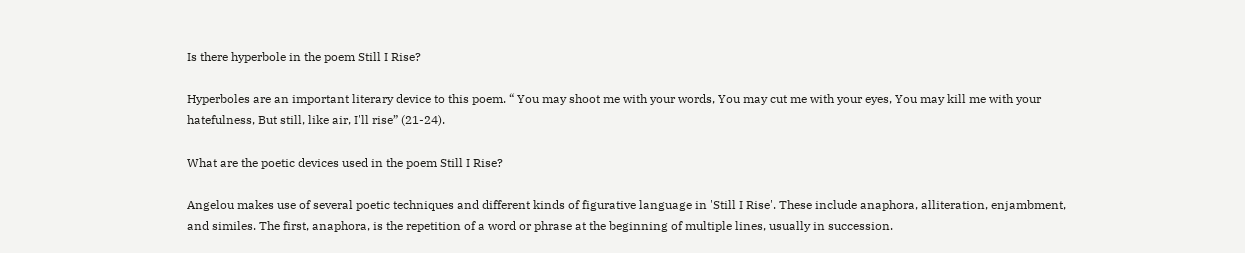Is there hyperbole in the poem Still I Rise?

Hyperboles are an important literary device to this poem. “ You may shoot me with your words, You may cut me with your eyes, You may kill me with your hatefulness, But still, like air, I'll rise” (21-24).

What are the poetic devices used in the poem Still I Rise?

Angelou makes use of several poetic techniques and different kinds of figurative language in 'Still I Rise'. These include anaphora, alliteration, enjambment, and similes. The first, anaphora, is the repetition of a word or phrase at the beginning of multiple lines, usually in succession.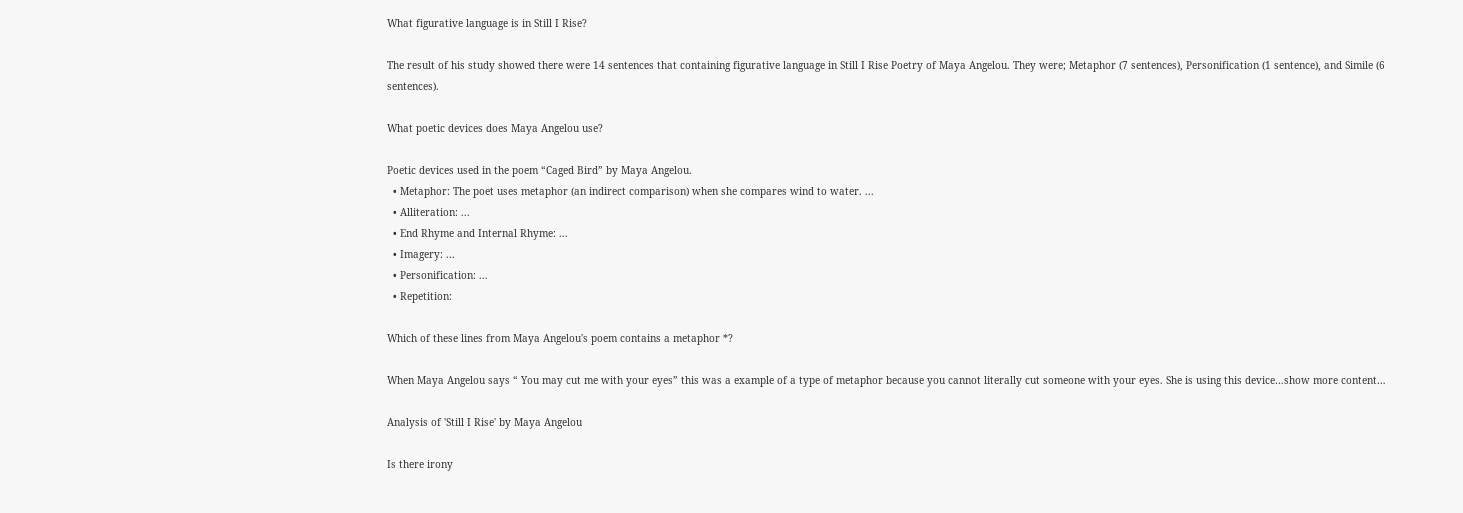What figurative language is in Still I Rise?

The result of his study showed there were 14 sentences that containing figurative language in Still I Rise Poetry of Maya Angelou. They were; Metaphor (7 sentences), Personification (1 sentence), and Simile (6 sentences).

What poetic devices does Maya Angelou use?

Poetic devices used in the poem “Caged Bird” by Maya Angelou.
  • Metaphor: The poet uses metaphor (an indirect comparison) when she compares wind to water. ...
  • Alliteration: ...
  • End Rhyme and Internal Rhyme: ...
  • Imagery: ...
  • Personification: ...
  • Repetition:

Which of these lines from Maya Angelou's poem contains a metaphor *?

When Maya Angelou says “ You may cut me with your eyes” this was a example of a type of metaphor because you cannot literally cut someone with your eyes. She is using this device…show more content…

Analysis of 'Still I Rise' by Maya Angelou

Is there irony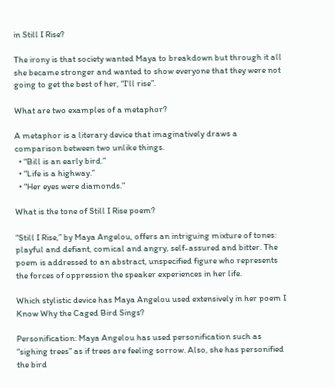in Still I Rise?

The irony is that society wanted Maya to breakdown but through it all she became stronger and wanted to show everyone that they were not going to get the best of her, “I'll rise”.

What are two examples of a metaphor?

A metaphor is a literary device that imaginatively draws a comparison between two unlike things.
  • “Bill is an early bird.”
  • “Life is a highway.”
  • “Her eyes were diamonds.”

What is the tone of Still I Rise poem?

“Still I Rise,” by Maya Angelou, offers an intriguing mixture of tones: playful and defiant, comical and angry, self-assured and bitter. The poem is addressed to an abstract, unspecified figure who represents the forces of oppression the speaker experiences in her life.

Which stylistic device has Maya Angelou used extensively in her poem I Know Why the Caged Bird Sings?

Personification: Maya Angelou has used personification such as “sighing trees” as if trees are feeling sorrow. Also, she has personified the bird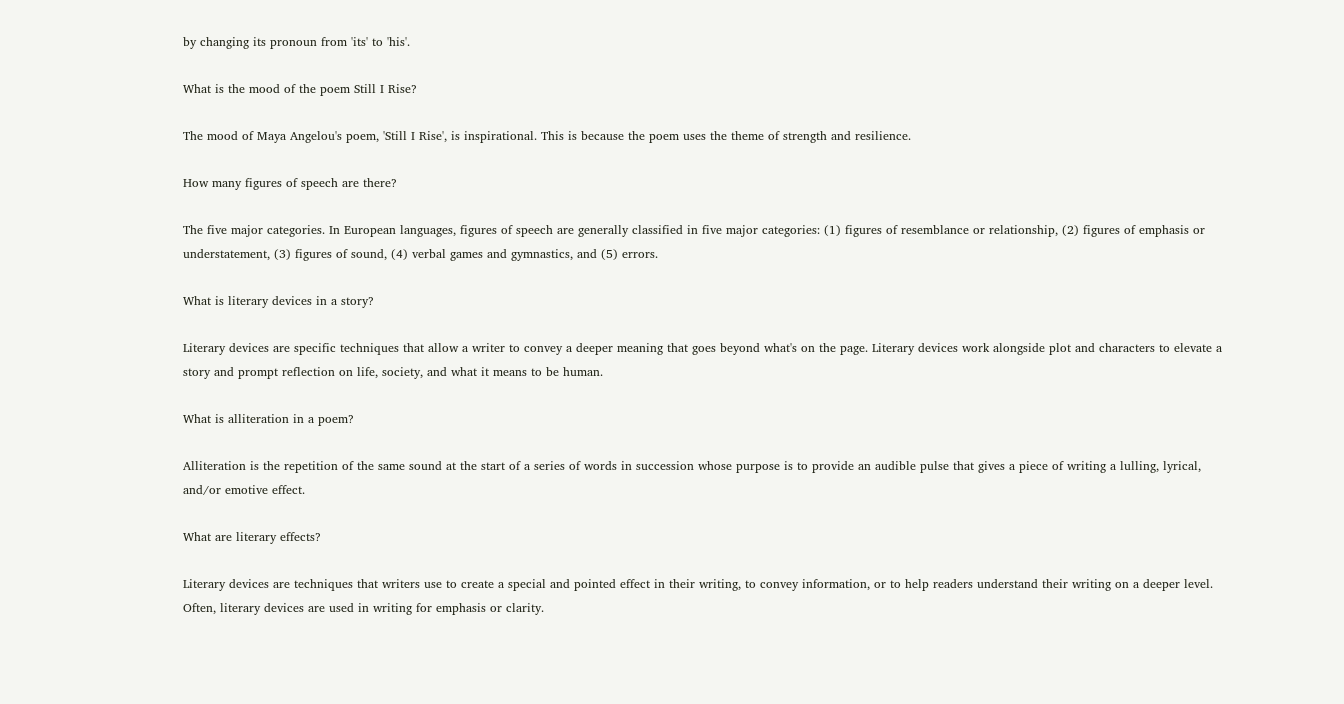by changing its pronoun from 'its' to 'his'.

What is the mood of the poem Still I Rise?

The mood of Maya Angelou's poem, 'Still I Rise', is inspirational. This is because the poem uses the theme of strength and resilience.

How many figures of speech are there?

The five major categories. In European languages, figures of speech are generally classified in five major categories: (1) figures of resemblance or relationship, (2) figures of emphasis or understatement, (3) figures of sound, (4) verbal games and gymnastics, and (5) errors.

What is literary devices in a story?

Literary devices are specific techniques that allow a writer to convey a deeper meaning that goes beyond what's on the page. Literary devices work alongside plot and characters to elevate a story and prompt reflection on life, society, and what it means to be human.

What is alliteration in a poem?

Alliteration is the repetition of the same sound at the start of a series of words in succession whose purpose is to provide an audible pulse that gives a piece of writing a lulling, lyrical, and/or emotive effect.

What are literary effects?

Literary devices are techniques that writers use to create a special and pointed effect in their writing, to convey information, or to help readers understand their writing on a deeper level. Often, literary devices are used in writing for emphasis or clarity.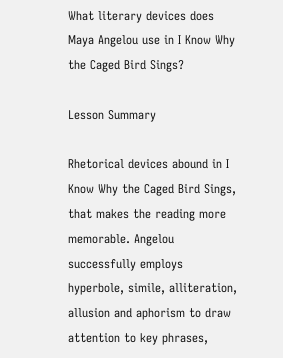What literary devices does Maya Angelou use in I Know Why the Caged Bird Sings?

Lesson Summary

Rhetorical devices abound in I Know Why the Caged Bird Sings, that makes the reading more memorable. Angelou successfully employs hyperbole, simile, alliteration, allusion and aphorism to draw attention to key phrases,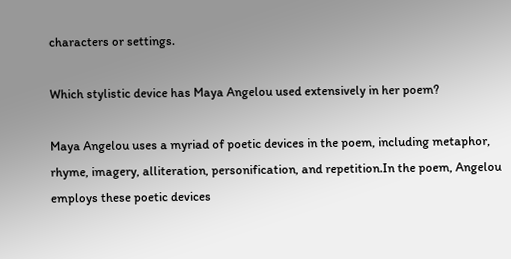characters or settings.

Which stylistic device has Maya Angelou used extensively in her poem?

Maya Angelou uses a myriad of poetic devices in the poem, including metaphor, rhyme, imagery, alliteration, personification, and repetition.In the poem, Angelou employs these poetic devices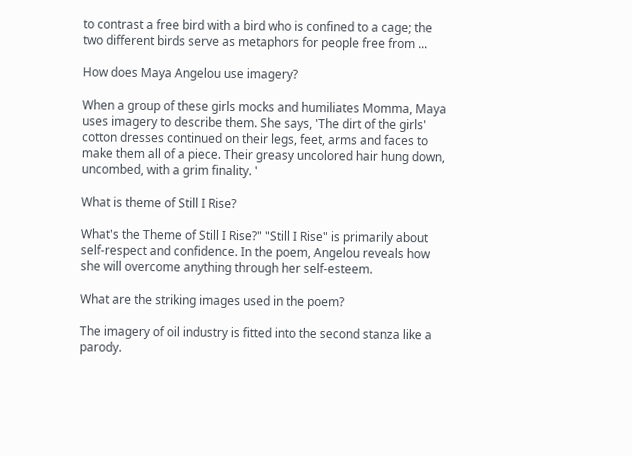to contrast a free bird with a bird who is confined to a cage; the two different birds serve as metaphors for people free from ...

How does Maya Angelou use imagery?

When a group of these girls mocks and humiliates Momma, Maya uses imagery to describe them. She says, 'The dirt of the girls' cotton dresses continued on their legs, feet, arms and faces to make them all of a piece. Their greasy uncolored hair hung down, uncombed, with a grim finality. '

What is theme of Still I Rise?

What's the Theme of Still I Rise?" "Still I Rise" is primarily about self-respect and confidence. In the poem, Angelou reveals how she will overcome anything through her self-esteem.

What are the striking images used in the poem?

The imagery of oil industry is fitted into the second stanza like a parody.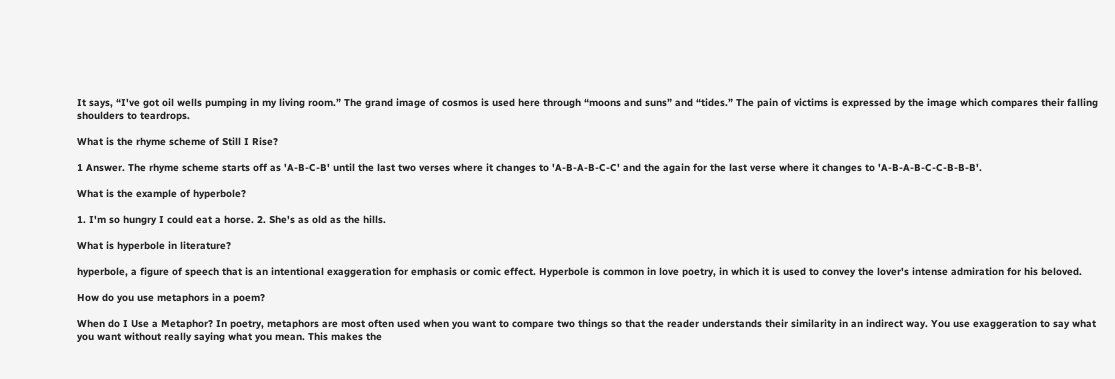It says, “I've got oil wells pumping in my living room.” The grand image of cosmos is used here through “moons and suns” and “tides.” The pain of victims is expressed by the image which compares their falling shoulders to teardrops.

What is the rhyme scheme of Still I Rise?

1 Answer. The rhyme scheme starts off as 'A-B-C-B' until the last two verses where it changes to 'A-B-A-B-C-C' and the again for the last verse where it changes to 'A-B-A-B-C-C-B-B-B'.

What is the example of hyperbole?

1. I'm so hungry I could eat a horse. 2. She's as old as the hills.

What is hyperbole in literature?

hyperbole, a figure of speech that is an intentional exaggeration for emphasis or comic effect. Hyperbole is common in love poetry, in which it is used to convey the lover's intense admiration for his beloved.

How do you use metaphors in a poem?

When do I Use a Metaphor? In poetry, metaphors are most often used when you want to compare two things so that the reader understands their similarity in an indirect way. You use exaggeration to say what you want without really saying what you mean. This makes the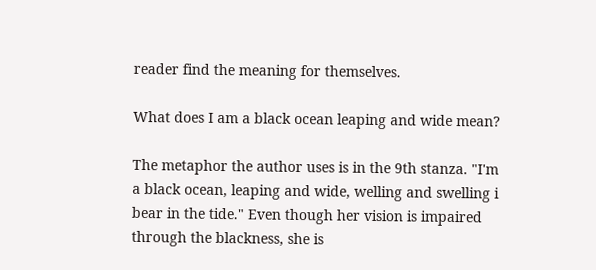reader find the meaning for themselves.

What does I am a black ocean leaping and wide mean?

The metaphor the author uses is in the 9th stanza. "I'm a black ocean, leaping and wide, welling and swelling i bear in the tide." Even though her vision is impaired through the blackness, she is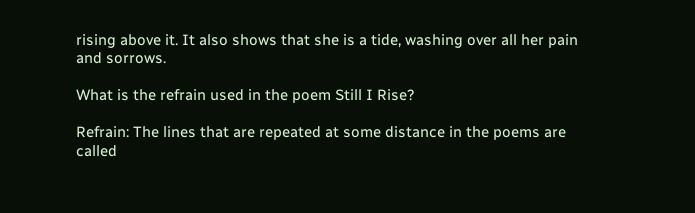rising above it. It also shows that she is a tide, washing over all her pain and sorrows.

What is the refrain used in the poem Still I Rise?

Refrain: The lines that are repeated at some distance in the poems are called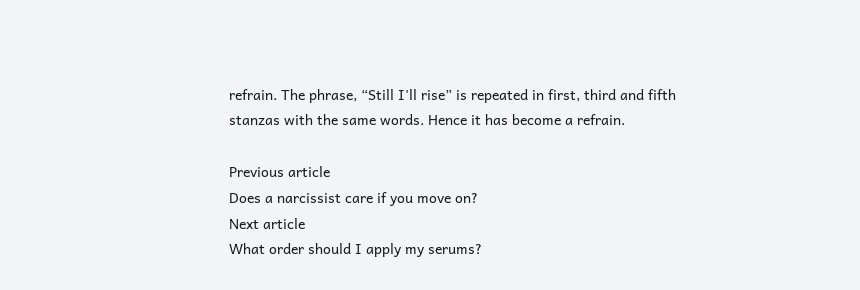refrain. The phrase, “Still I'll rise” is repeated in first, third and fifth stanzas with the same words. Hence it has become a refrain.

Previous article
Does a narcissist care if you move on?
Next article
What order should I apply my serums?